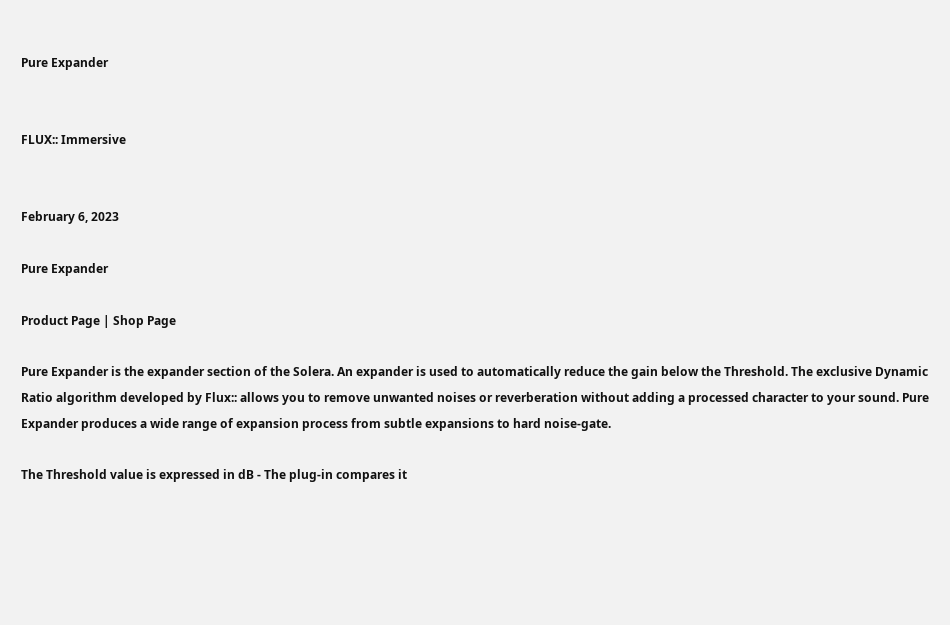Pure Expander


FLUX:: Immersive


February 6, 2023

Pure Expander

Product Page | Shop Page

Pure Expander is the expander section of the Solera. An expander is used to automatically reduce the gain below the Threshold. The exclusive Dynamic Ratio algorithm developed by Flux:: allows you to remove unwanted noises or reverberation without adding a processed character to your sound. Pure Expander produces a wide range of expansion process from subtle expansions to hard noise-gate.

The Threshold value is expressed in dB - The plug-in compares it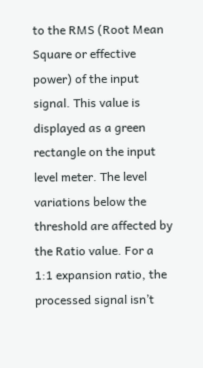to the RMS (Root Mean Square or effective power) of the input signal. This value is displayed as a green rectangle on the input level meter. The level variations below the threshold are affected by the Ratio value. For a 1:1 expansion ratio, the processed signal isn’t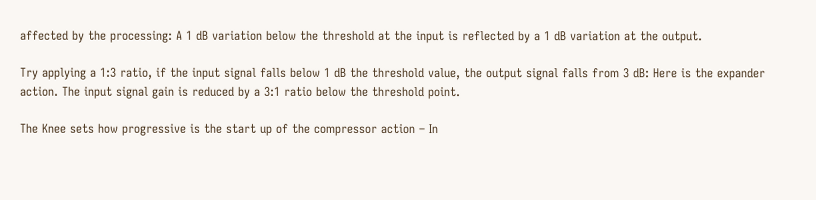affected by the processing: A 1 dB variation below the threshold at the input is reflected by a 1 dB variation at the output.

Try applying a 1:3 ratio, if the input signal falls below 1 dB the threshold value, the output signal falls from 3 dB: Here is the expander action. The input signal gain is reduced by a 3:1 ratio below the threshold point.

The Knee sets how progressive is the start up of the compressor action – In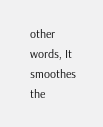other words, It smoothes the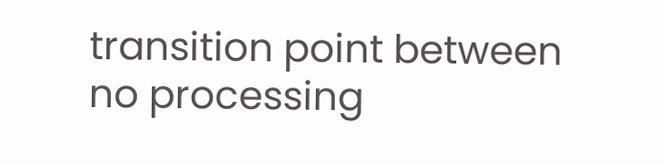transition point between no processing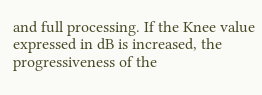and full processing. If the Knee value expressed in dB is increased, the progressiveness of the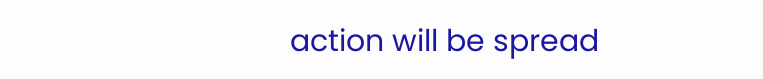action will be spread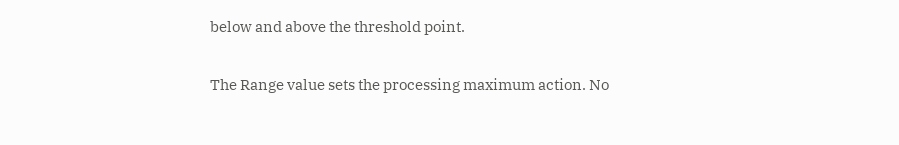below and above the threshold point.

The Range value sets the processing maximum action. No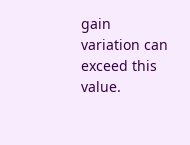gain variation can exceed this value.